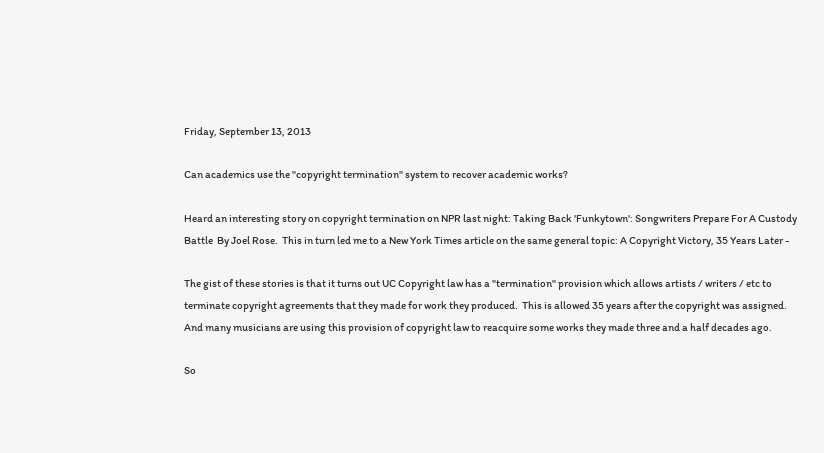Friday, September 13, 2013

Can academics use the "copyright termination" system to recover academic works?

Heard an interesting story on copyright termination on NPR last night: Taking Back 'Funkytown': Songwriters Prepare For A Custody Battle  By Joel Rose.  This in turn led me to a New York Times article on the same general topic: A Copyright Victory, 35 Years Later -

The gist of these stories is that it turns out UC Copyright law has a "termination" provision which allows artists / writers / etc to terminate copyright agreements that they made for work they produced.  This is allowed 35 years after the copyright was assigned.  And many musicians are using this provision of copyright law to reacquire some works they made three and a half decades ago.

So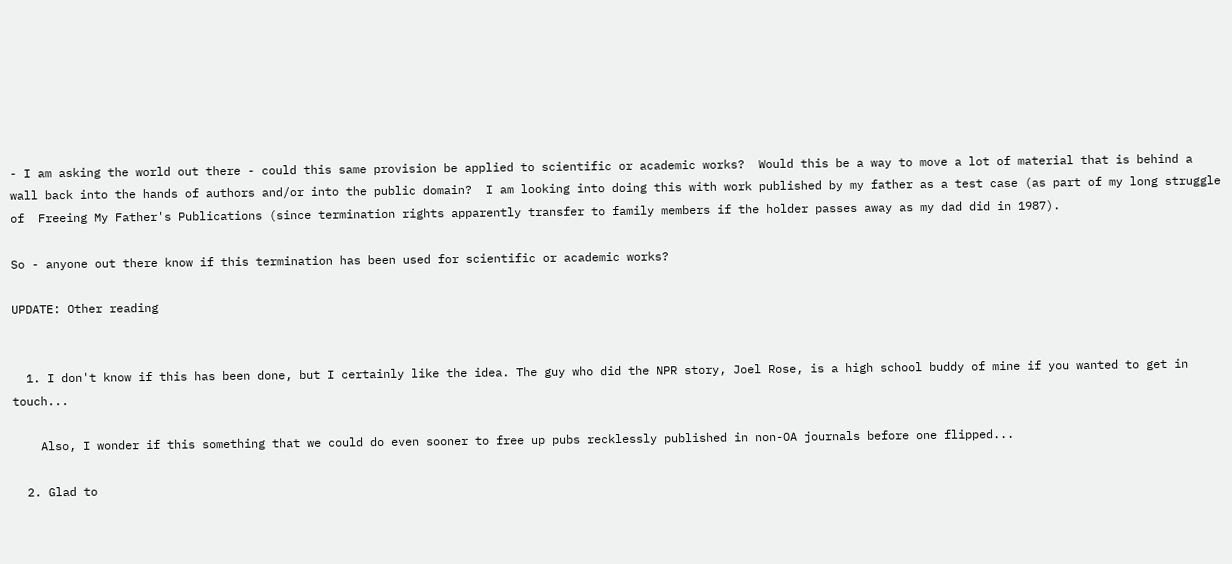- I am asking the world out there - could this same provision be applied to scientific or academic works?  Would this be a way to move a lot of material that is behind a wall back into the hands of authors and/or into the public domain?  I am looking into doing this with work published by my father as a test case (as part of my long struggle of  Freeing My Father's Publications (since termination rights apparently transfer to family members if the holder passes away as my dad did in 1987).

So - anyone out there know if this termination has been used for scientific or academic works?

UPDATE: Other reading


  1. I don't know if this has been done, but I certainly like the idea. The guy who did the NPR story, Joel Rose, is a high school buddy of mine if you wanted to get in touch...

    Also, I wonder if this something that we could do even sooner to free up pubs recklessly published in non-OA journals before one flipped...

  2. Glad to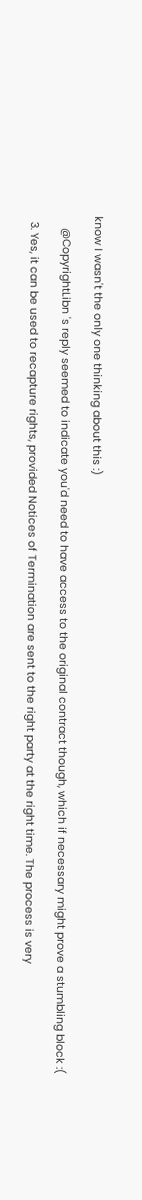know I wasn't the only one thinking about this :)

    @CopyrightLibn 's reply seemed to indicate you'd need to have access to the original contract though, which if necessary might prove a stumbling block :(

  3. Yes, it can be used to recapture rights, provided Notices of Termination are sent to the right party at the right time. The process is very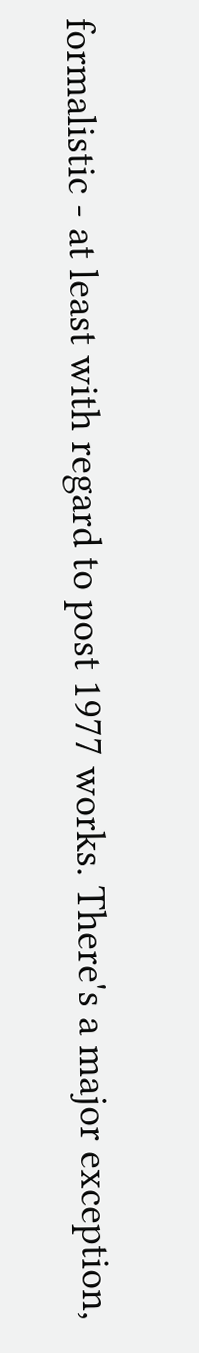formalistic - at least with regard to post 1977 works. There's a major exception,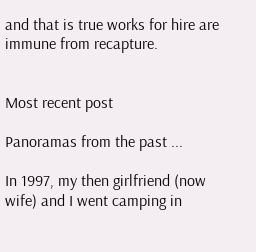and that is true works for hire are immune from recapture.


Most recent post

Panoramas from the past ...

In 1997, my then girlfriend (now wife) and I went camping in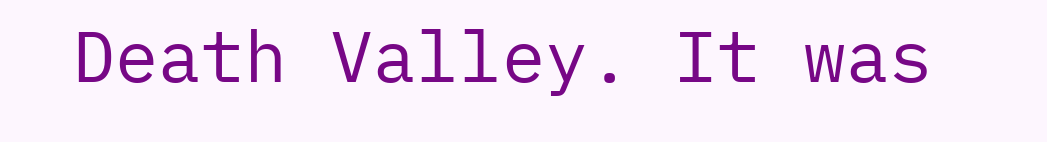Death Valley. It was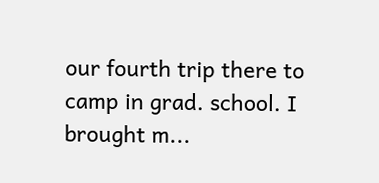our fourth trip there to camp in grad. school. I brought m...